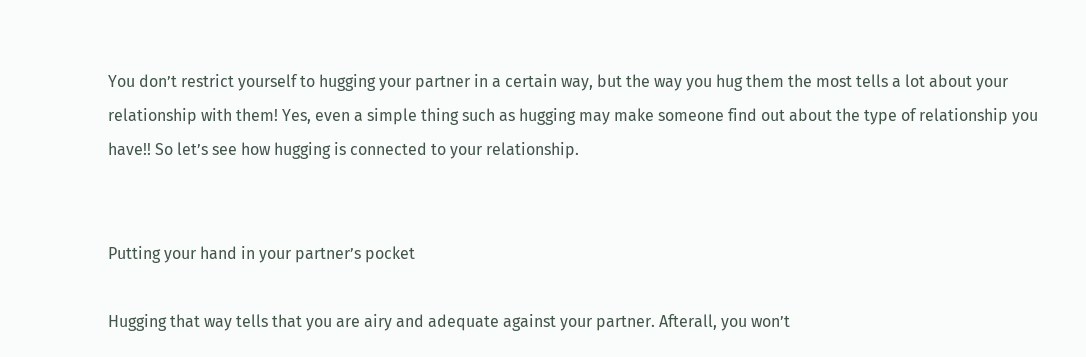You don’t restrict yourself to hugging your partner in a certain way, but the way you hug them the most tells a lot about your relationship with them! Yes, even a simple thing such as hugging may make someone find out about the type of relationship you have!! So let’s see how hugging is connected to your relationship.


Putting your hand in your partner’s pocket

Hugging that way tells that you are airy and adequate against your partner. Afterall, you won’t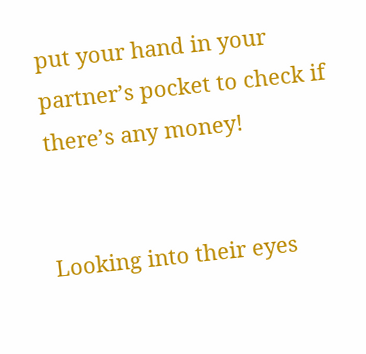put your hand in your partner’s pocket to check if there’s any money!


Looking into their eyes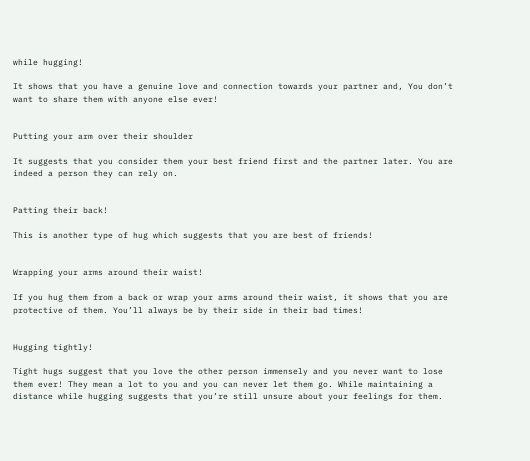while hugging!

It shows that you have a genuine love and connection towards your partner and, You don’t want to share them with anyone else ever!


Putting your arm over their shoulder

It suggests that you consider them your best friend first and the partner later. You are indeed a person they can rely on.


Patting their back!

This is another type of hug which suggests that you are best of friends!


Wrapping your arms around their waist!

If you hug them from a back or wrap your arms around their waist, it shows that you are protective of them. You’ll always be by their side in their bad times!


Hugging tightly!

Tight hugs suggest that you love the other person immensely and you never want to lose them ever! They mean a lot to you and you can never let them go. While maintaining a distance while hugging suggests that you’re still unsure about your feelings for them.